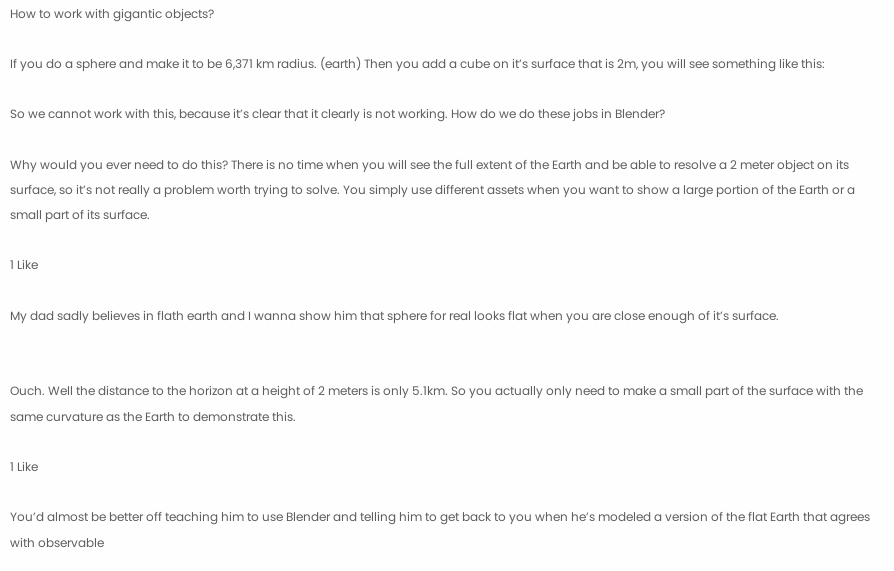How to work with gigantic objects?

If you do a sphere and make it to be 6,371 km radius. (earth) Then you add a cube on it’s surface that is 2m, you will see something like this:

So we cannot work with this, because it’s clear that it clearly is not working. How do we do these jobs in Blender?

Why would you ever need to do this? There is no time when you will see the full extent of the Earth and be able to resolve a 2 meter object on its surface, so it’s not really a problem worth trying to solve. You simply use different assets when you want to show a large portion of the Earth or a small part of its surface.

1 Like

My dad sadly believes in flath earth and I wanna show him that sphere for real looks flat when you are close enough of it’s surface.


Ouch. Well the distance to the horizon at a height of 2 meters is only 5.1km. So you actually only need to make a small part of the surface with the same curvature as the Earth to demonstrate this.

1 Like

You’d almost be better off teaching him to use Blender and telling him to get back to you when he’s modeled a version of the flat Earth that agrees with observable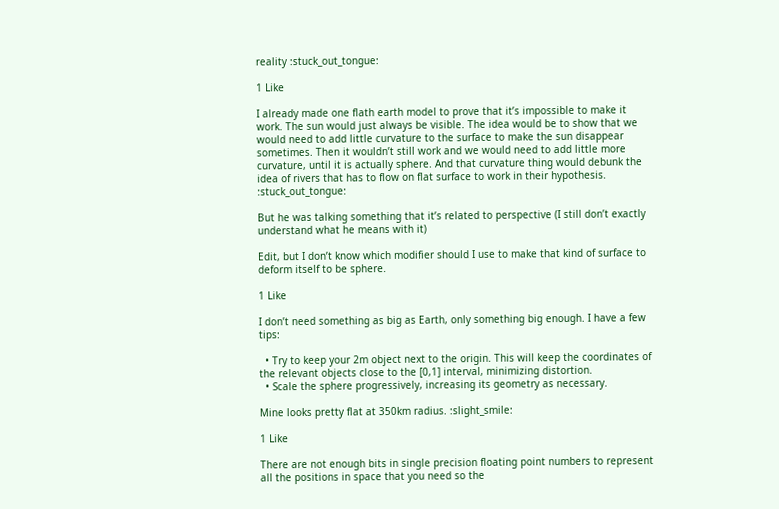reality :stuck_out_tongue:

1 Like

I already made one flath earth model to prove that it’s impossible to make it work. The sun would just always be visible. The idea would be to show that we would need to add little curvature to the surface to make the sun disappear sometimes. Then it wouldn’t still work and we would need to add little more curvature, until it is actually sphere. And that curvature thing would debunk the idea of rivers that has to flow on flat surface to work in their hypothesis. :stuck_out_tongue:

But he was talking something that it’s related to perspective (I still don’t exactly understand what he means with it)

Edit, but I don’t know which modifier should I use to make that kind of surface to deform itself to be sphere.

1 Like

I don’t need something as big as Earth, only something big enough. I have a few tips:

  • Try to keep your 2m object next to the origin. This will keep the coordinates of the relevant objects close to the [0,1] interval, minimizing distortion.
  • Scale the sphere progressively, increasing its geometry as necessary.

Mine looks pretty flat at 350km radius. :slight_smile:

1 Like

There are not enough bits in single precision floating point numbers to represent all the positions in space that you need so the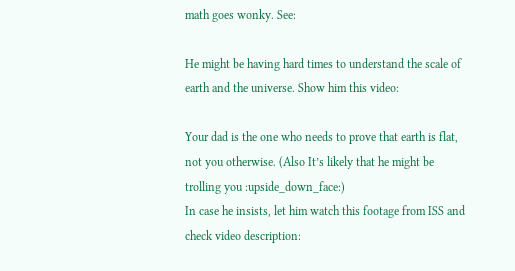math goes wonky. See:

He might be having hard times to understand the scale of earth and the universe. Show him this video:

Your dad is the one who needs to prove that earth is flat, not you otherwise. (Also It’s likely that he might be trolling you :upside_down_face:)
In case he insists, let him watch this footage from ISS and check video description: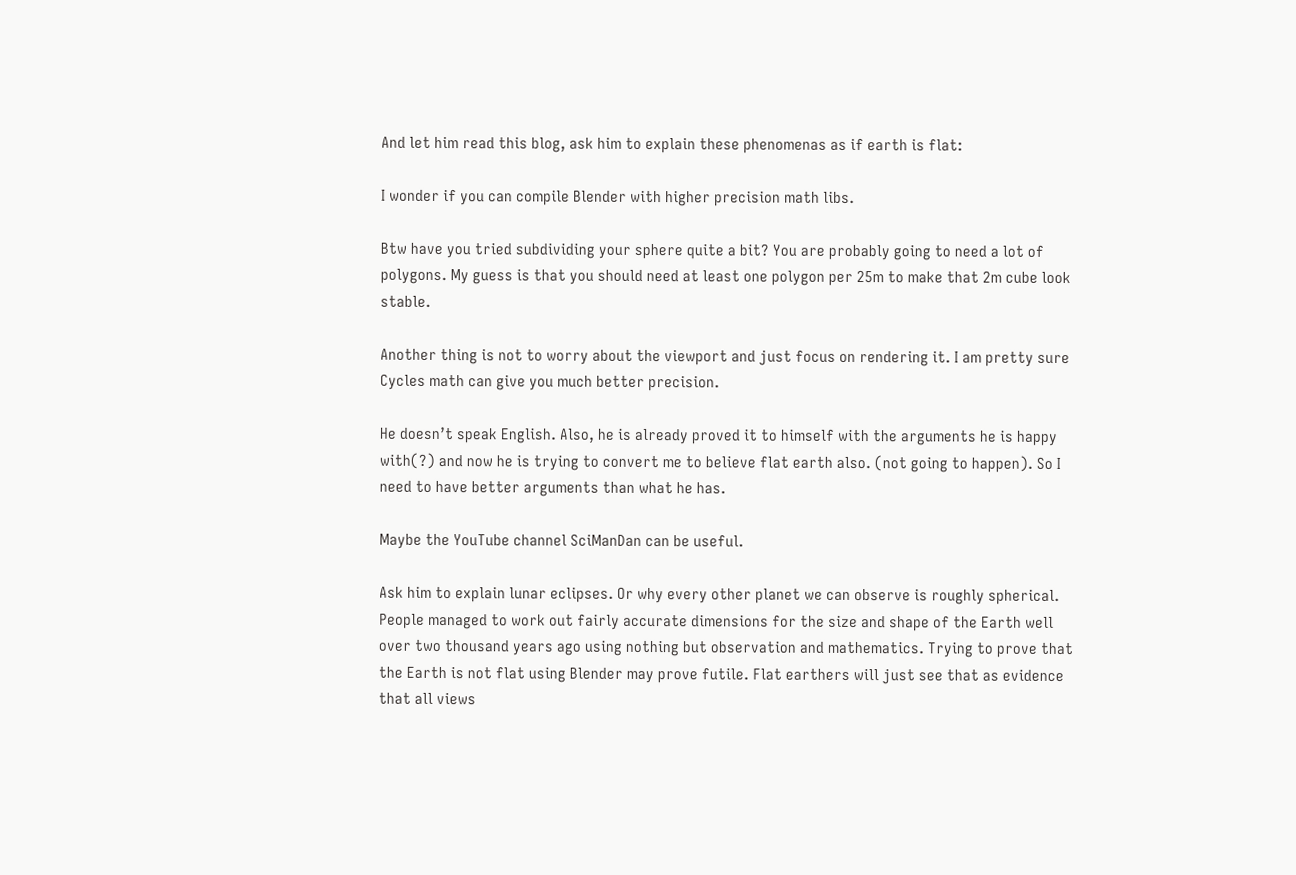And let him read this blog, ask him to explain these phenomenas as if earth is flat:

I wonder if you can compile Blender with higher precision math libs.

Btw have you tried subdividing your sphere quite a bit? You are probably going to need a lot of polygons. My guess is that you should need at least one polygon per 25m to make that 2m cube look stable.

Another thing is not to worry about the viewport and just focus on rendering it. I am pretty sure Cycles math can give you much better precision.

He doesn’t speak English. Also, he is already proved it to himself with the arguments he is happy with(?) and now he is trying to convert me to believe flat earth also. (not going to happen). So I need to have better arguments than what he has.

Maybe the YouTube channel SciManDan can be useful.

Ask him to explain lunar eclipses. Or why every other planet we can observe is roughly spherical. People managed to work out fairly accurate dimensions for the size and shape of the Earth well over two thousand years ago using nothing but observation and mathematics. Trying to prove that the Earth is not flat using Blender may prove futile. Flat earthers will just see that as evidence that all views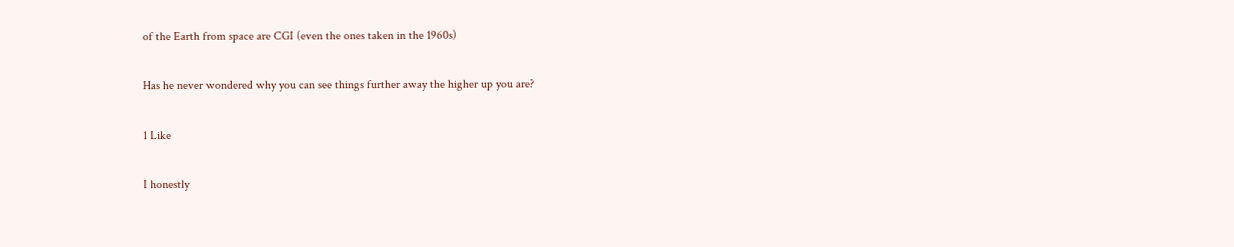of the Earth from space are CGI (even the ones taken in the 1960s)

Has he never wondered why you can see things further away the higher up you are?

1 Like

I honestly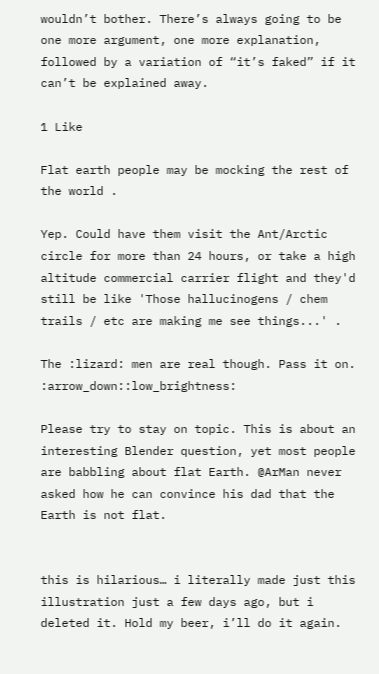wouldn’t bother. There’s always going to be one more argument, one more explanation, followed by a variation of “it’s faked” if it can’t be explained away.

1 Like

Flat earth people may be mocking the rest of the world .

Yep. Could have them visit the Ant/Arctic circle for more than 24 hours, or take a high altitude commercial carrier flight and they'd still be like 'Those hallucinogens / chem trails / etc are making me see things...' .

The :lizard: men are real though. Pass it on. :arrow_down::low_brightness:

Please try to stay on topic. This is about an interesting Blender question, yet most people are babbling about flat Earth. @ArMan never asked how he can convince his dad that the Earth is not flat.


this is hilarious… i literally made just this illustration just a few days ago, but i deleted it. Hold my beer, i’ll do it again.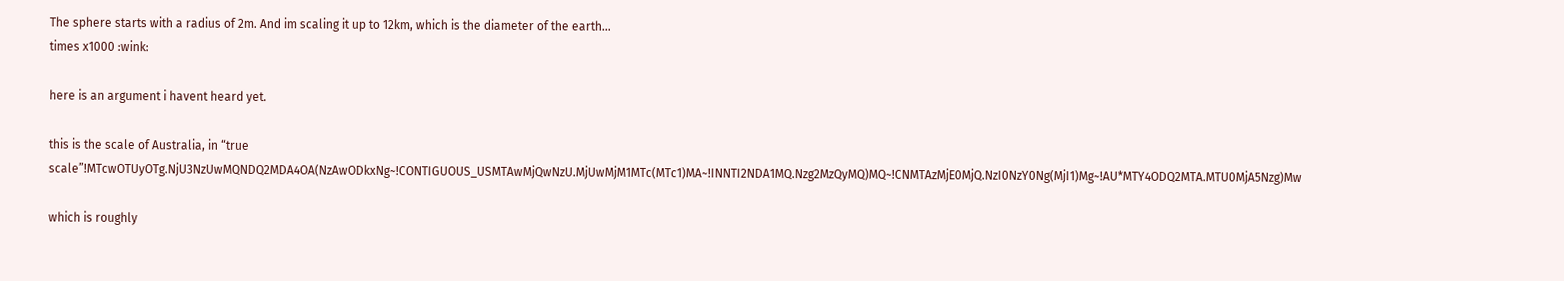The sphere starts with a radius of 2m. And im scaling it up to 12km, which is the diameter of the earth…
times x1000 :wink:

here is an argument i havent heard yet.

this is the scale of Australia, in “true scale”!MTcwOTUyOTg.NjU3NzUwMQNDQ2MDA4OA(NzAwODkxNg~!CONTIGUOUS_USMTAwMjQwNzU.MjUwMjM1MTc(MTc1)MA~!INNTI2NDA1MQ.Nzg2MzQyMQ)MQ~!CNMTAzMjE0MjQ.NzI0NzY0Ng(MjI1)Mg~!AU*MTY4ODQ2MTA.MTU0MjA5Nzg)Mw

which is roughly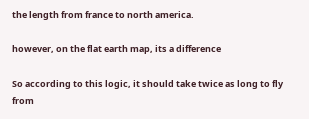the length from france to north america.

however, on the flat earth map, its a difference

So according to this logic, it should take twice as long to fly from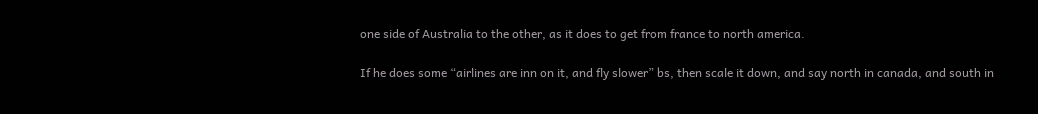one side of Australia to the other, as it does to get from france to north america.

If he does some “airlines are inn on it, and fly slower” bs, then scale it down, and say north in canada, and south in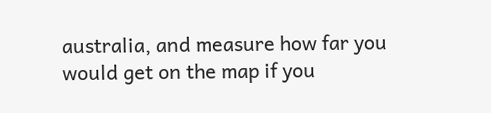australia, and measure how far you would get on the map if you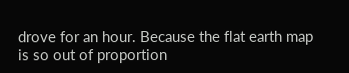drove for an hour. Because the flat earth map is so out of proportion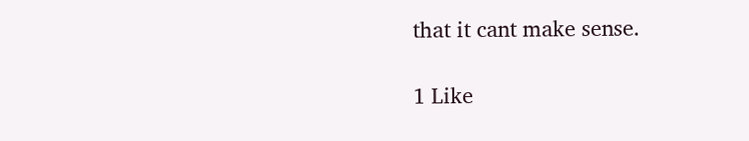that it cant make sense.

1 Like